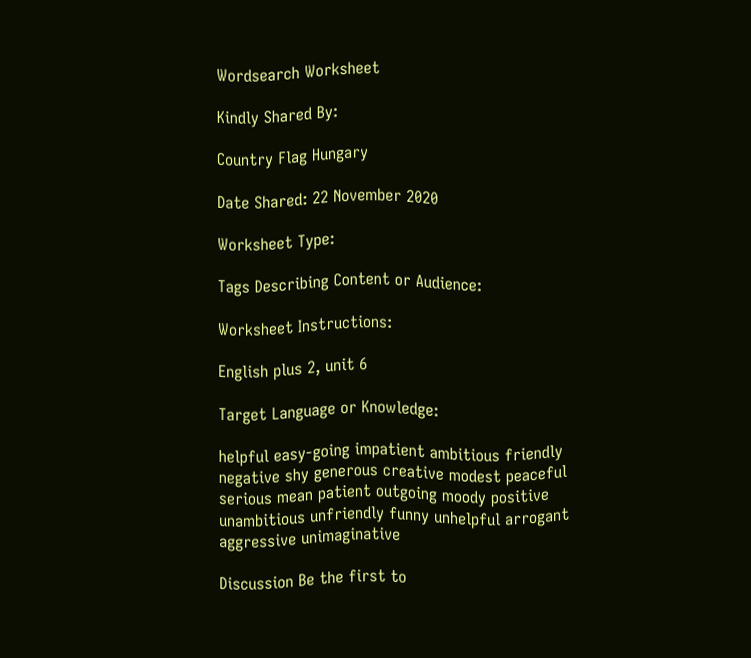Wordsearch Worksheet

Kindly Shared By:

Country Flag Hungary

Date Shared: 22 November 2020

Worksheet Type:

Tags Describing Content or Audience:

Worksheet Instructions:

English plus 2, unit 6

Target Language or Knowledge:

helpful easy-going impatient ambitious friendly negative shy generous creative modest peaceful serious mean patient outgoing moody positive unambitious unfriendly funny unhelpful arrogant aggressive unimaginative

Discussion Be the first to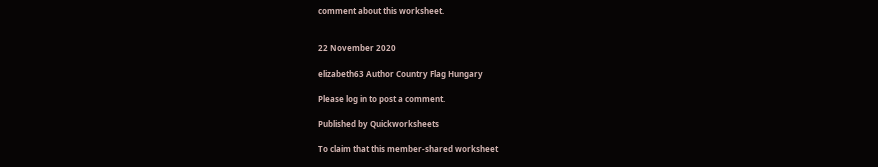comment about this worksheet.


22 November 2020

elizabeth63 Author Country Flag Hungary

Please log in to post a comment.

Published by Quickworksheets

To claim that this member-shared worksheet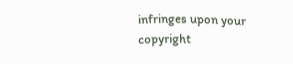infringes upon your copyright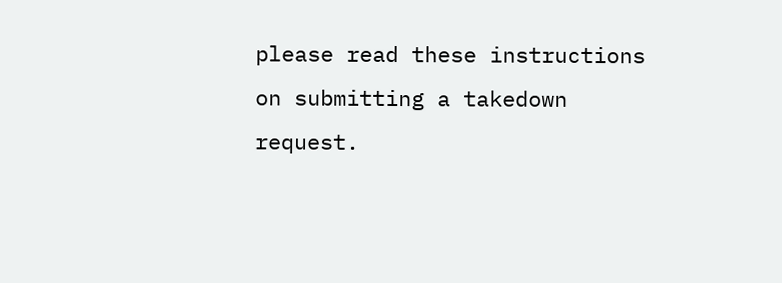please read these instructions on submitting a takedown request.